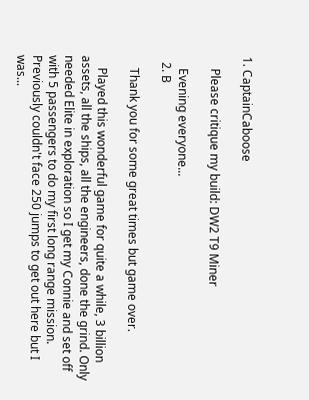1. CaptainCaboose

    Please critique my build: DW2 T9 Miner

    Evening everyone...
  2. B

    Thank you for some great times but game over.

    Played this wonderful game for quite a while, 3 billion assets, all the ships, all the engineers, done the grind. Only needed Elite in exploration so I get my Connie and set off with 5 passengers to do my first long range mission. Previously couldn't face 250 jumps to get out here but I was...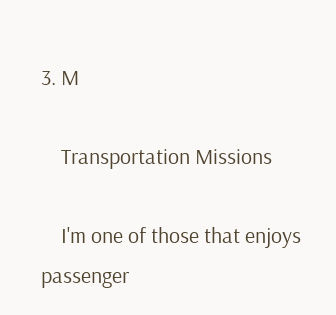3. M

    Transportation Missions

    I'm one of those that enjoys passenger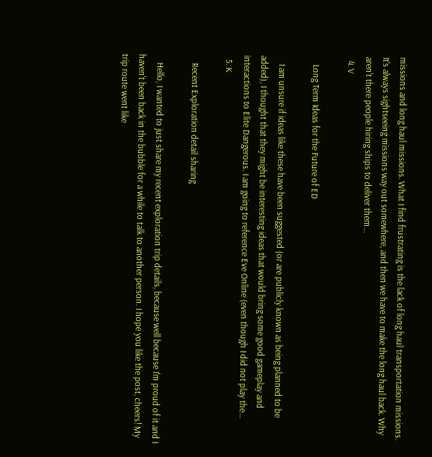missions and long haul missions. What I find frustrating is the lack of long haul transportation missions. It's always sightseeing missions way out somewhere, and then we have to make the long haul back. Why aren't there people hiring ships to deliver them...
  4. V

    Long Term Ideas for the Future of ED

    I am unsure if ideas like these have been suggested (or are publicly known as being planned to be added), I thought that they might be interesting ideas that would bring some good gameplay and interactions to Elite Dangerous. I am going to reference Eve Online (even though I did not play the...
  5. K

    Recent Exploration detail sharing

    Hello, I wanted to just share my recent exploration trip details, because well because I'm proud of it and I haven't been back in the bubble for a while to talk to another person. I hope you like the post, cheers! My trip route went like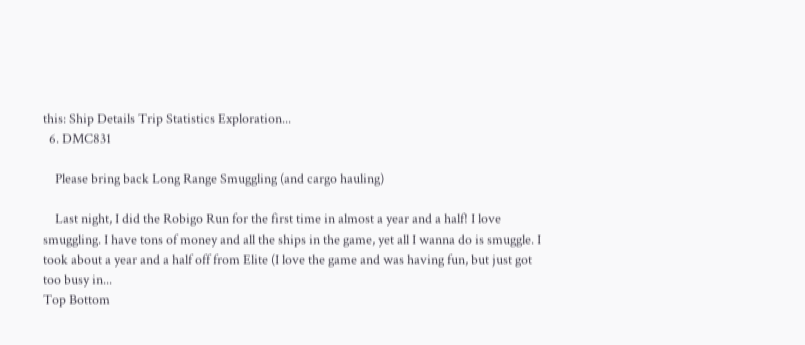this: Ship Details Trip Statistics Exploration...
  6. DMC831

    Please bring back Long Range Smuggling (and cargo hauling)

    Last night, I did the Robigo Run for the first time in almost a year and a half! I love smuggling. I have tons of money and all the ships in the game, yet all I wanna do is smuggle. I took about a year and a half off from Elite (I love the game and was having fun, but just got too busy in...
Top Bottom